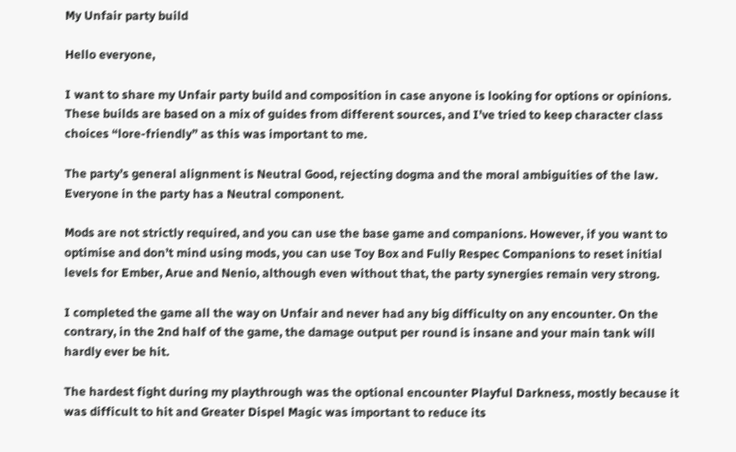My Unfair party build

Hello everyone,

I want to share my Unfair party build and composition in case anyone is looking for options or opinions. These builds are based on a mix of guides from different sources, and I’ve tried to keep character class choices “lore-friendly” as this was important to me.

The party’s general alignment is Neutral Good, rejecting dogma and the moral ambiguities of the law. Everyone in the party has a Neutral component.

Mods are not strictly required, and you can use the base game and companions. However, if you want to optimise and don’t mind using mods, you can use Toy Box and Fully Respec Companions to reset initial levels for Ember, Arue and Nenio, although even without that, the party synergies remain very strong.

I completed the game all the way on Unfair and never had any big difficulty on any encounter. On the contrary, in the 2nd half of the game, the damage output per round is insane and your main tank will hardly ever be hit.

The hardest fight during my playthrough was the optional encounter Playful Darkness, mostly because it was difficult to hit and Greater Dispel Magic was important to reduce its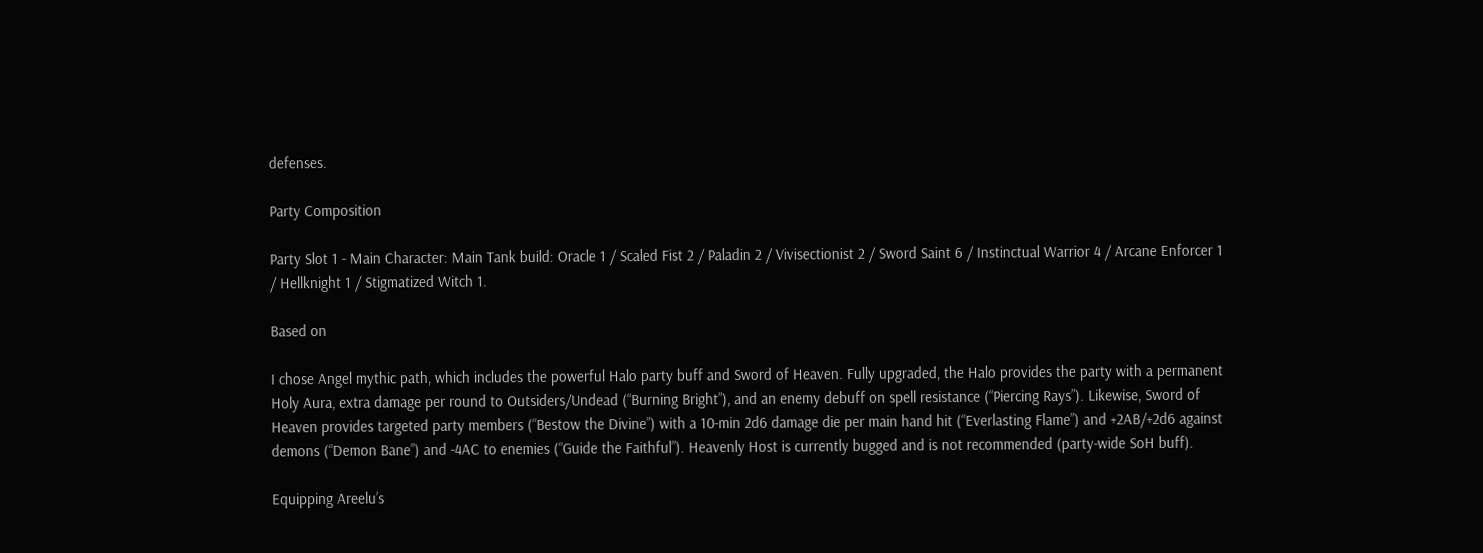defenses.

Party Composition

Party Slot 1 - Main Character: Main Tank build: Oracle 1 / Scaled Fist 2 / Paladin 2 / Vivisectionist 2 / Sword Saint 6 / Instinctual Warrior 4 / Arcane Enforcer 1 / Hellknight 1 / Stigmatized Witch 1.

Based on

I chose Angel mythic path, which includes the powerful Halo party buff and Sword of Heaven. Fully upgraded, the Halo provides the party with a permanent Holy Aura, extra damage per round to Outsiders/Undead (“Burning Bright”), and an enemy debuff on spell resistance (“Piercing Rays”). Likewise, Sword of Heaven provides targeted party members (“Bestow the Divine”) with a 10-min 2d6 damage die per main hand hit (“Everlasting Flame”) and +2AB/+2d6 against demons (“Demon Bane”) and -4AC to enemies (“Guide the Faithful”). Heavenly Host is currently bugged and is not recommended (party-wide SoH buff).

Equipping Areelu’s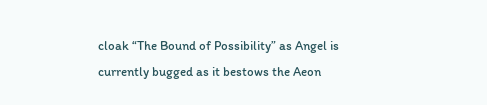cloak “The Bound of Possibility” as Angel is currently bugged as it bestows the Aeon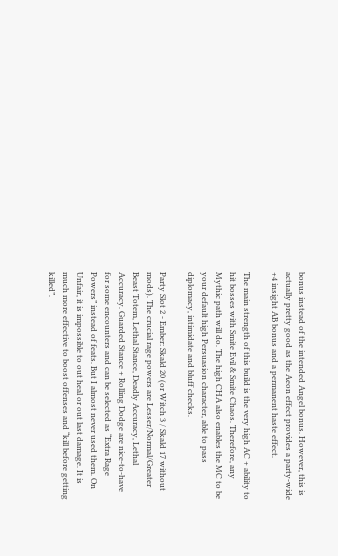bonus instead of the intended Angel bonus. However, this is actually pretty good as the Aeon effect provides a party-wide +4 insight AB bonus and a permanent haste effect.

The main strength of this build is the very high AC + ability to hit bosses with Smite Evil & Smite Chaos. Therefore, any Mythic path will do. The high CHA also enables the MC to be your default high Persuasion character, able to pass diplomacy, intimidate and bluff checks.

Party Slot 2 - Ember: Skald 20 (or Witch 3 / Skald 17 without mods). The crucial rage powers are Lesser/Normal/Greater Beast Totem, Lethal Stance, Deadly Accuracy, Lethal Accuracy. Guarded Stance + Rolling Dodge are nice-to-have for some encounters and can be selected as “Extra Rage Powers” instead of feats. But I almost never used them. On Unfair, it is impossible to out heal or out last damage. It is much more effective to boost offenses and “kill before getting killed”.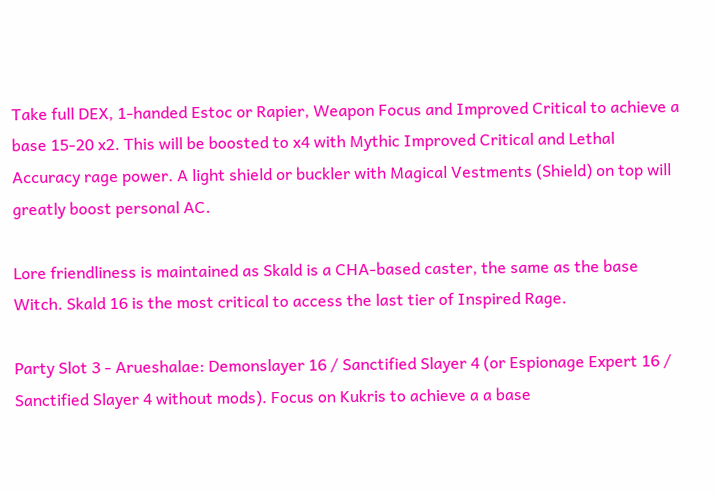Take full DEX, 1-handed Estoc or Rapier, Weapon Focus and Improved Critical to achieve a base 15-20 x2. This will be boosted to x4 with Mythic Improved Critical and Lethal Accuracy rage power. A light shield or buckler with Magical Vestments (Shield) on top will greatly boost personal AC.

Lore friendliness is maintained as Skald is a CHA-based caster, the same as the base Witch. Skald 16 is the most critical to access the last tier of Inspired Rage.

Party Slot 3 - Arueshalae: Demonslayer 16 / Sanctified Slayer 4 (or Espionage Expert 16 / Sanctified Slayer 4 without mods). Focus on Kukris to achieve a a base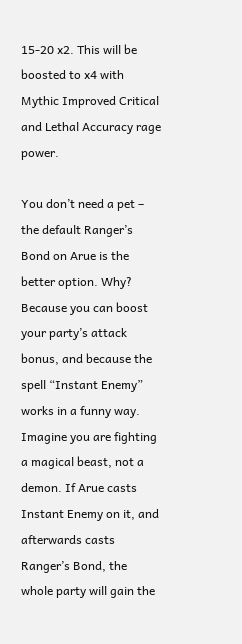15-20 x2. This will be boosted to x4 with Mythic Improved Critical and Lethal Accuracy rage power.

You don’t need a pet – the default Ranger’s Bond on Arue is the better option. Why? Because you can boost your party’s attack bonus, and because the spell “Instant Enemy” works in a funny way. Imagine you are fighting a magical beast, not a demon. If Arue casts Instant Enemy on it, and afterwards casts Ranger’s Bond, the whole party will gain the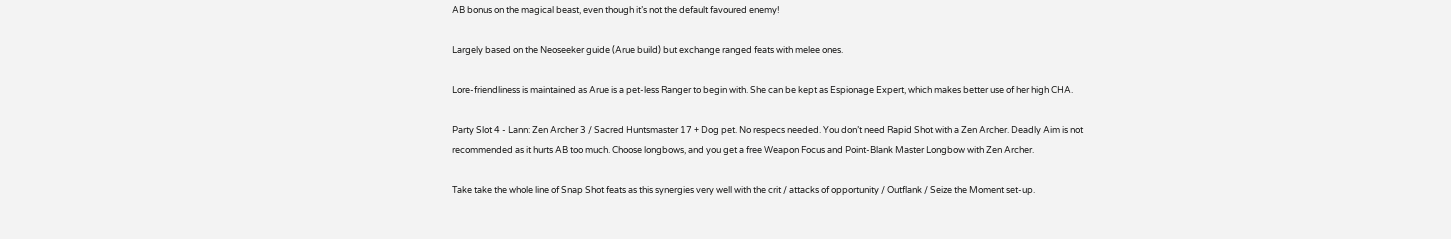AB bonus on the magical beast, even though it’s not the default favoured enemy!

Largely based on the Neoseeker guide (Arue build) but exchange ranged feats with melee ones.

Lore-friendliness is maintained as Arue is a pet-less Ranger to begin with. She can be kept as Espionage Expert, which makes better use of her high CHA.

Party Slot 4 - Lann: Zen Archer 3 / Sacred Huntsmaster 17 + Dog pet. No respecs needed. You don’t need Rapid Shot with a Zen Archer. Deadly Aim is not recommended as it hurts AB too much. Choose longbows, and you get a free Weapon Focus and Point-Blank Master Longbow with Zen Archer.

Take take the whole line of Snap Shot feats as this synergies very well with the crit / attacks of opportunity / Outflank / Seize the Moment set-up.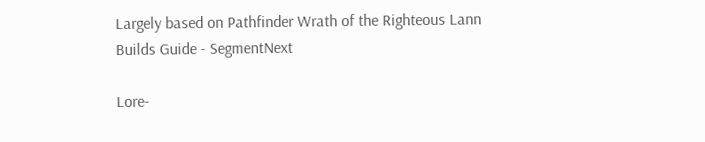Largely based on Pathfinder Wrath of the Righteous Lann Builds Guide - SegmentNext

Lore-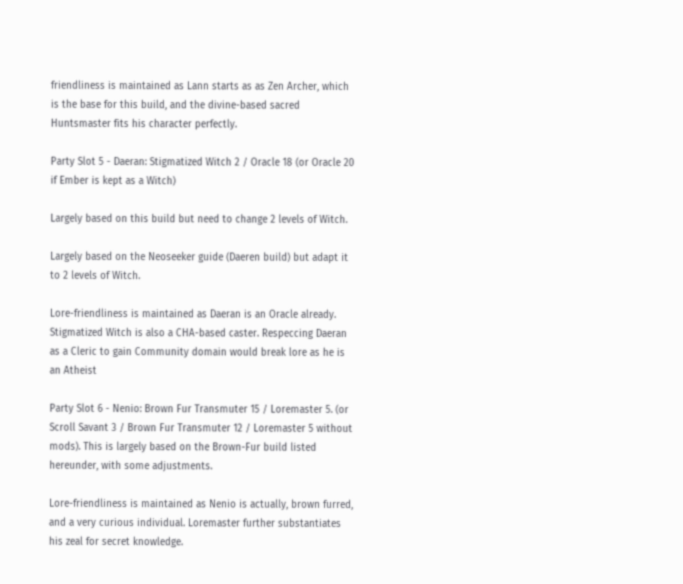friendliness is maintained as Lann starts as as Zen Archer, which is the base for this build, and the divine-based sacred Huntsmaster fits his character perfectly.

Party Slot 5 - Daeran: Stigmatized Witch 2 / Oracle 18 (or Oracle 20 if Ember is kept as a Witch)

Largely based on this build but need to change 2 levels of Witch.

Largely based on the Neoseeker guide (Daeren build) but adapt it to 2 levels of Witch.

Lore-friendliness is maintained as Daeran is an Oracle already. Stigmatized Witch is also a CHA-based caster. Respeccing Daeran as a Cleric to gain Community domain would break lore as he is an Atheist

Party Slot 6 - Nenio: Brown Fur Transmuter 15 / Loremaster 5. (or Scroll Savant 3 / Brown Fur Transmuter 12 / Loremaster 5 without mods). This is largely based on the Brown-Fur build listed hereunder, with some adjustments.

Lore-friendliness is maintained as Nenio is actually, brown furred, and a very curious individual. Loremaster further substantiates his zeal for secret knowledge.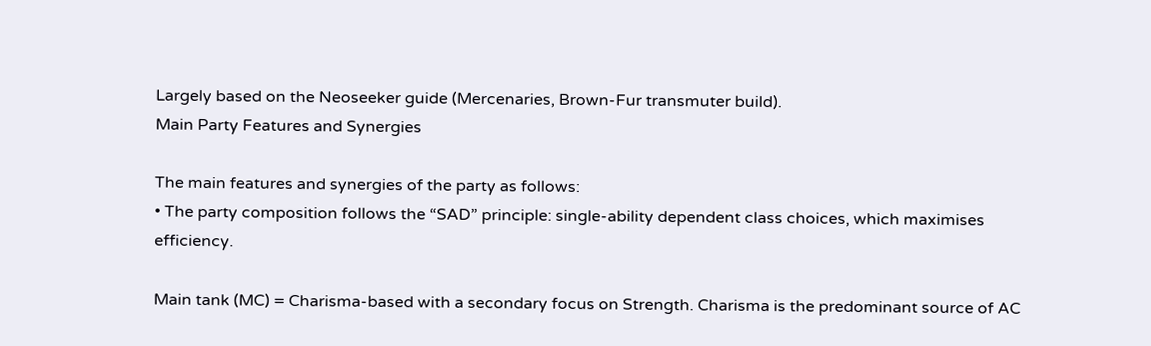Largely based on the Neoseeker guide (Mercenaries, Brown-Fur transmuter build).
Main Party Features and Synergies

The main features and synergies of the party as follows:
• The party composition follows the “SAD” principle: single-ability dependent class choices, which maximises efficiency.

Main tank (MC) = Charisma-based with a secondary focus on Strength. Charisma is the predominant source of AC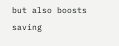but also boosts saving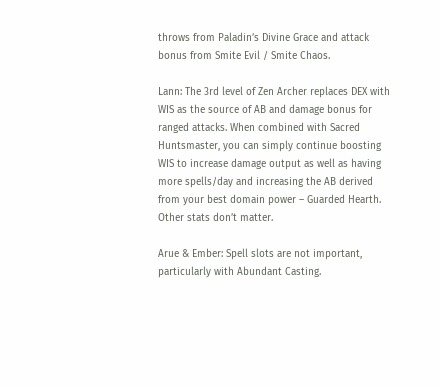throws from Paladin’s Divine Grace and attack bonus from Smite Evil / Smite Chaos.

Lann: The 3rd level of Zen Archer replaces DEX with WIS as the source of AB and damage bonus for ranged attacks. When combined with Sacred Huntsmaster, you can simply continue boosting WIS to increase damage output as well as having more spells/day and increasing the AB derived from your best domain power – Guarded Hearth. Other stats don’t matter.

Arue & Ember: Spell slots are not important, particularly with Abundant Casting.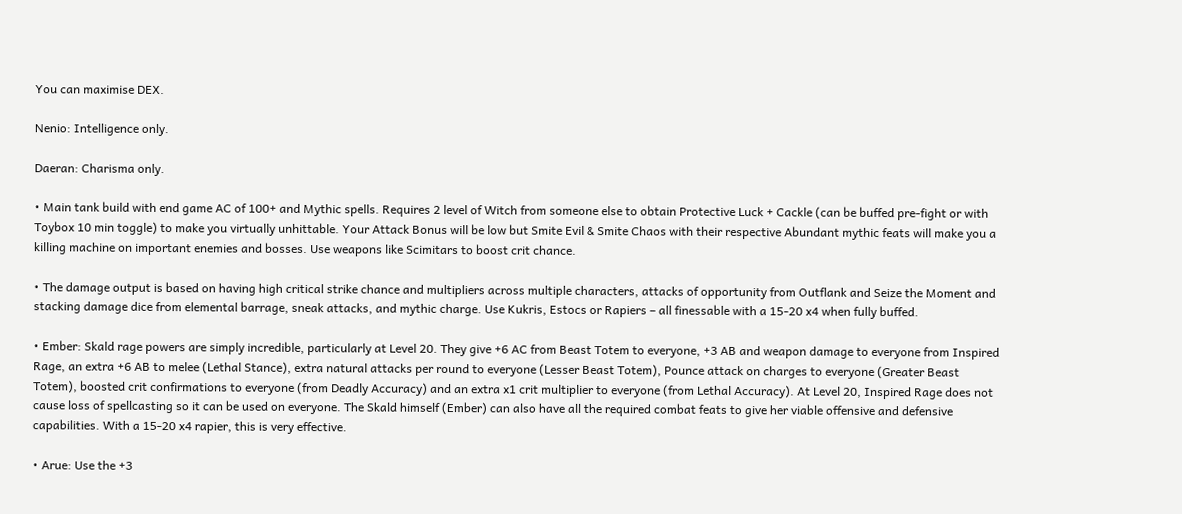You can maximise DEX.

Nenio: Intelligence only.

Daeran: Charisma only.

• Main tank build with end game AC of 100+ and Mythic spells. Requires 2 level of Witch from someone else to obtain Protective Luck + Cackle (can be buffed pre-fight or with Toybox 10 min toggle) to make you virtually unhittable. Your Attack Bonus will be low but Smite Evil & Smite Chaos with their respective Abundant mythic feats will make you a killing machine on important enemies and bosses. Use weapons like Scimitars to boost crit chance.

• The damage output is based on having high critical strike chance and multipliers across multiple characters, attacks of opportunity from Outflank and Seize the Moment and stacking damage dice from elemental barrage, sneak attacks, and mythic charge. Use Kukris, Estocs or Rapiers – all finessable with a 15-20 x4 when fully buffed.

• Ember: Skald rage powers are simply incredible, particularly at Level 20. They give +6 AC from Beast Totem to everyone, +3 AB and weapon damage to everyone from Inspired Rage, an extra +6 AB to melee (Lethal Stance), extra natural attacks per round to everyone (Lesser Beast Totem), Pounce attack on charges to everyone (Greater Beast Totem), boosted crit confirmations to everyone (from Deadly Accuracy) and an extra x1 crit multiplier to everyone (from Lethal Accuracy). At Level 20, Inspired Rage does not cause loss of spellcasting so it can be used on everyone. The Skald himself (Ember) can also have all the required combat feats to give her viable offensive and defensive capabilities. With a 15-20 x4 rapier, this is very effective.

• Arue: Use the +3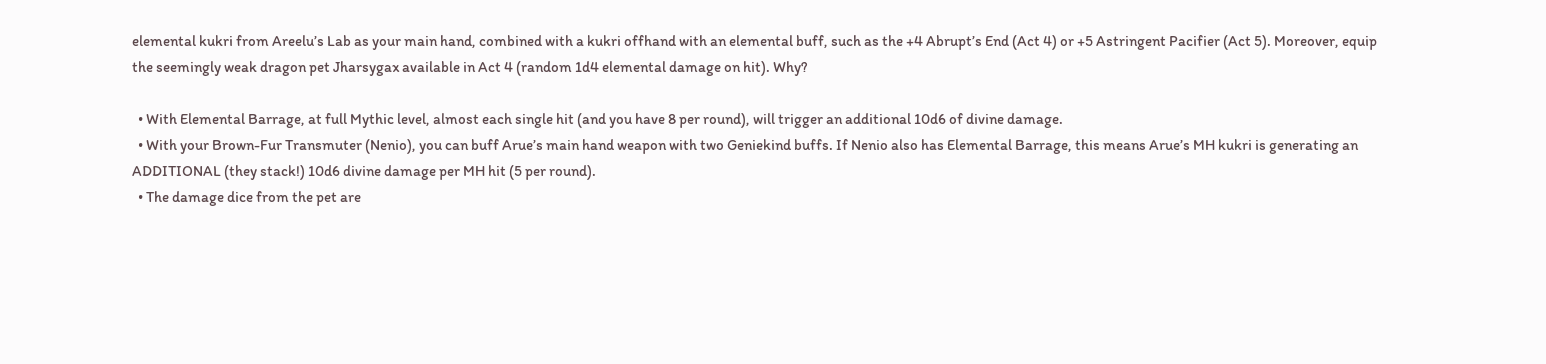elemental kukri from Areelu’s Lab as your main hand, combined with a kukri offhand with an elemental buff, such as the +4 Abrupt’s End (Act 4) or +5 Astringent Pacifier (Act 5). Moreover, equip the seemingly weak dragon pet Jharsygax available in Act 4 (random 1d4 elemental damage on hit). Why?

  • With Elemental Barrage, at full Mythic level, almost each single hit (and you have 8 per round), will trigger an additional 10d6 of divine damage.
  • With your Brown-Fur Transmuter (Nenio), you can buff Arue’s main hand weapon with two Geniekind buffs. If Nenio also has Elemental Barrage, this means Arue’s MH kukri is generating an ADDITIONAL (they stack!) 10d6 divine damage per MH hit (5 per round).
  • The damage dice from the pet are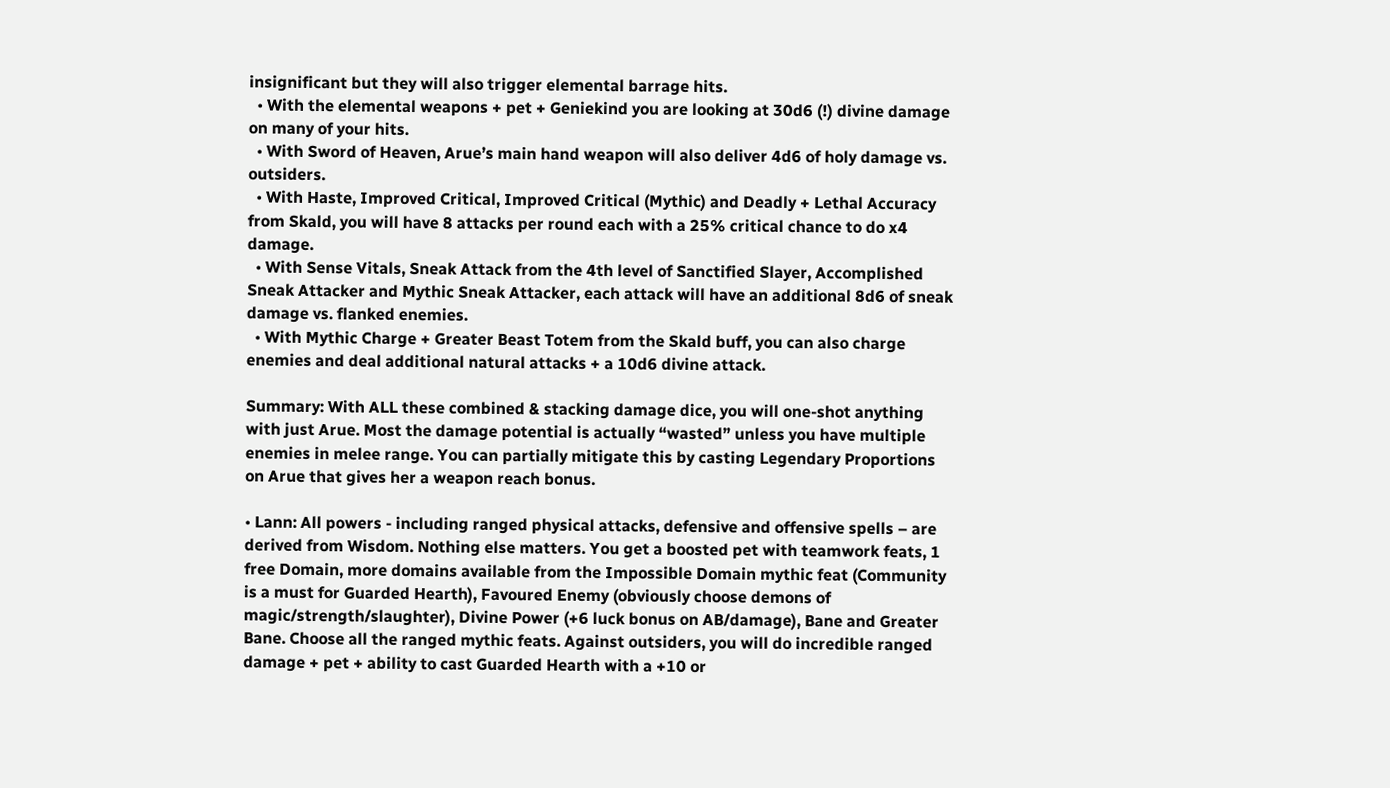insignificant but they will also trigger elemental barrage hits.
  • With the elemental weapons + pet + Geniekind you are looking at 30d6 (!) divine damage on many of your hits.
  • With Sword of Heaven, Arue’s main hand weapon will also deliver 4d6 of holy damage vs. outsiders.
  • With Haste, Improved Critical, Improved Critical (Mythic) and Deadly + Lethal Accuracy from Skald, you will have 8 attacks per round each with a 25% critical chance to do x4 damage.
  • With Sense Vitals, Sneak Attack from the 4th level of Sanctified Slayer, Accomplished Sneak Attacker and Mythic Sneak Attacker, each attack will have an additional 8d6 of sneak damage vs. flanked enemies.
  • With Mythic Charge + Greater Beast Totem from the Skald buff, you can also charge enemies and deal additional natural attacks + a 10d6 divine attack.

Summary: With ALL these combined & stacking damage dice, you will one-shot anything with just Arue. Most the damage potential is actually “wasted” unless you have multiple enemies in melee range. You can partially mitigate this by casting Legendary Proportions on Arue that gives her a weapon reach bonus.

• Lann: All powers - including ranged physical attacks, defensive and offensive spells – are derived from Wisdom. Nothing else matters. You get a boosted pet with teamwork feats, 1 free Domain, more domains available from the Impossible Domain mythic feat (Community is a must for Guarded Hearth), Favoured Enemy (obviously choose demons of magic/strength/slaughter), Divine Power (+6 luck bonus on AB/damage), Bane and Greater Bane. Choose all the ranged mythic feats. Against outsiders, you will do incredible ranged damage + pet + ability to cast Guarded Hearth with a +10 or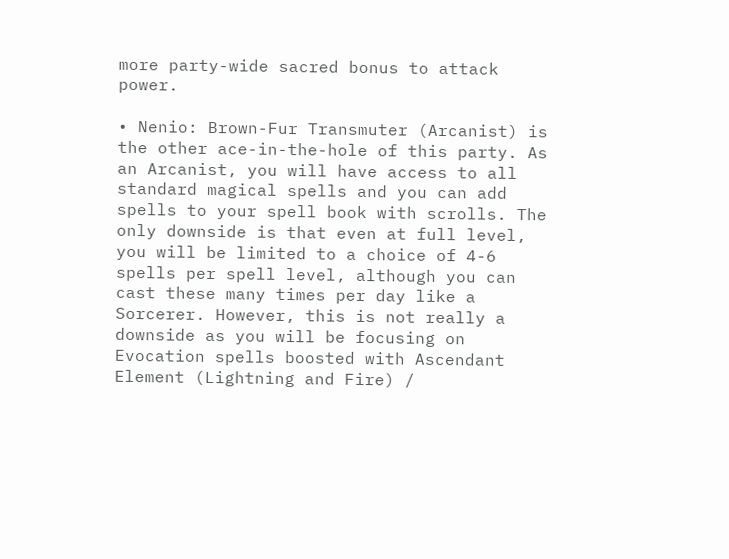more party-wide sacred bonus to attack power.

• Nenio: Brown-Fur Transmuter (Arcanist) is the other ace-in-the-hole of this party. As an Arcanist, you will have access to all standard magical spells and you can add spells to your spell book with scrolls. The only downside is that even at full level, you will be limited to a choice of 4-6 spells per spell level, although you can cast these many times per day like a Sorcerer. However, this is not really a downside as you will be focusing on Evocation spells boosted with Ascendant Element (Lightning and Fire) /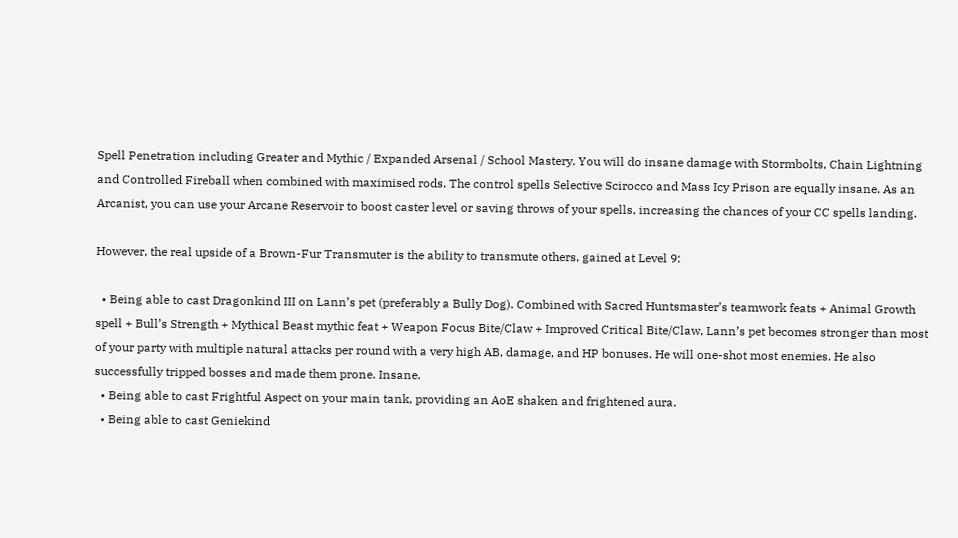Spell Penetration including Greater and Mythic / Expanded Arsenal / School Mastery. You will do insane damage with Stormbolts, Chain Lightning and Controlled Fireball when combined with maximised rods. The control spells Selective Scirocco and Mass Icy Prison are equally insane. As an Arcanist, you can use your Arcane Reservoir to boost caster level or saving throws of your spells, increasing the chances of your CC spells landing.

However, the real upside of a Brown-Fur Transmuter is the ability to transmute others, gained at Level 9:

  • Being able to cast Dragonkind III on Lann’s pet (preferably a Bully Dog). Combined with Sacred Huntsmaster’s teamwork feats + Animal Growth spell + Bull’s Strength + Mythical Beast mythic feat + Weapon Focus Bite/Claw + Improved Critical Bite/Claw, Lann’s pet becomes stronger than most of your party with multiple natural attacks per round with a very high AB, damage, and HP bonuses. He will one-shot most enemies. He also successfully tripped bosses and made them prone. Insane.
  • Being able to cast Frightful Aspect on your main tank, providing an AoE shaken and frightened aura.
  • Being able to cast Geniekind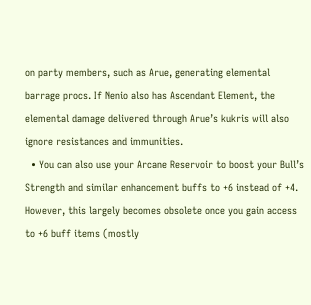on party members, such as Arue, generating elemental barrage procs. If Nenio also has Ascendant Element, the elemental damage delivered through Arue’s kukris will also ignore resistances and immunities.
  • You can also use your Arcane Reservoir to boost your Bull’s Strength and similar enhancement buffs to +6 instead of +4. However, this largely becomes obsolete once you gain access to +6 buff items (mostly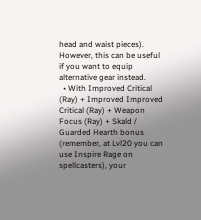head and waist pieces). However, this can be useful if you want to equip alternative gear instead.
  • With Improved Critical (Ray) + Improved Improved Critical (Ray) + Weapon Focus (Ray) + Skald / Guarded Hearth bonus (remember, at Lvl20 you can use Inspire Rage on spellcasters), your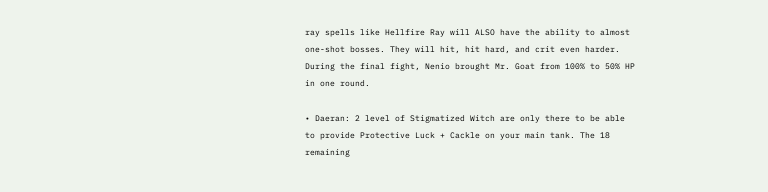ray spells like Hellfire Ray will ALSO have the ability to almost one-shot bosses. They will hit, hit hard, and crit even harder. During the final fight, Nenio brought Mr. Goat from 100% to 50% HP in one round.

• Daeran: 2 level of Stigmatized Witch are only there to be able to provide Protective Luck + Cackle on your main tank. The 18 remaining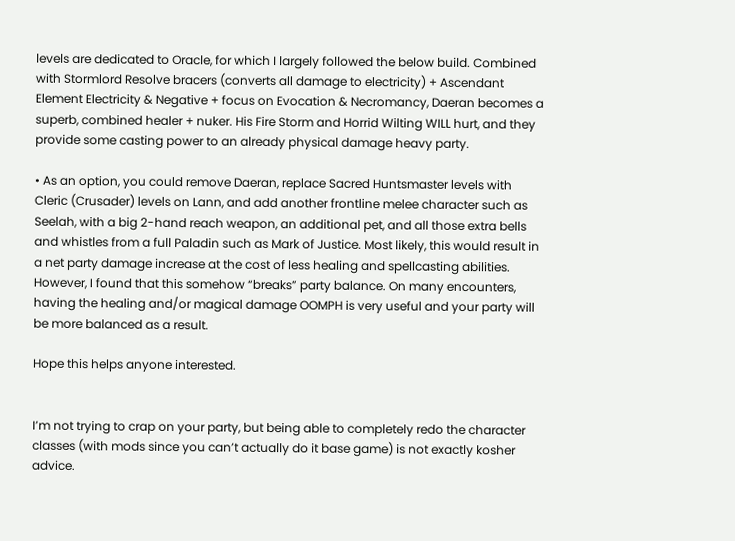levels are dedicated to Oracle, for which I largely followed the below build. Combined with Stormlord Resolve bracers (converts all damage to electricity) + Ascendant Element Electricity & Negative + focus on Evocation & Necromancy, Daeran becomes a superb, combined healer + nuker. His Fire Storm and Horrid Wilting WILL hurt, and they provide some casting power to an already physical damage heavy party.

• As an option, you could remove Daeran, replace Sacred Huntsmaster levels with Cleric (Crusader) levels on Lann, and add another frontline melee character such as Seelah, with a big 2-hand reach weapon, an additional pet, and all those extra bells and whistles from a full Paladin such as Mark of Justice. Most likely, this would result in a net party damage increase at the cost of less healing and spellcasting abilities. However, I found that this somehow “breaks” party balance. On many encounters, having the healing and/or magical damage OOMPH is very useful and your party will be more balanced as a result.

Hope this helps anyone interested.


I’m not trying to crap on your party, but being able to completely redo the character classes (with mods since you can’t actually do it base game) is not exactly kosher advice.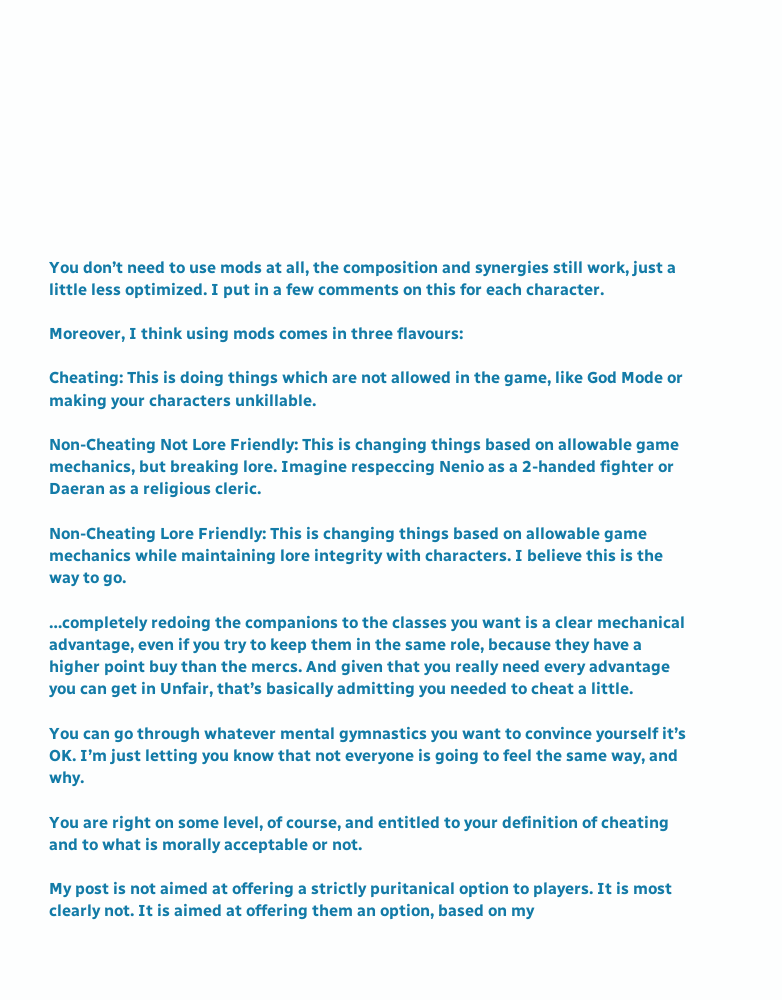You don’t need to use mods at all, the composition and synergies still work, just a little less optimized. I put in a few comments on this for each character.

Moreover, I think using mods comes in three flavours:

Cheating: This is doing things which are not allowed in the game, like God Mode or making your characters unkillable.

Non-Cheating Not Lore Friendly: This is changing things based on allowable game mechanics, but breaking lore. Imagine respeccing Nenio as a 2-handed fighter or Daeran as a religious cleric.

Non-Cheating Lore Friendly: This is changing things based on allowable game mechanics while maintaining lore integrity with characters. I believe this is the way to go.

…completely redoing the companions to the classes you want is a clear mechanical advantage, even if you try to keep them in the same role, because they have a higher point buy than the mercs. And given that you really need every advantage you can get in Unfair, that’s basically admitting you needed to cheat a little.

You can go through whatever mental gymnastics you want to convince yourself it’s OK. I’m just letting you know that not everyone is going to feel the same way, and why.

You are right on some level, of course, and entitled to your definition of cheating and to what is morally acceptable or not.

My post is not aimed at offering a strictly puritanical option to players. It is most clearly not. It is aimed at offering them an option, based on my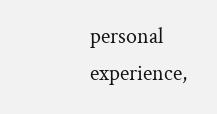personal experience,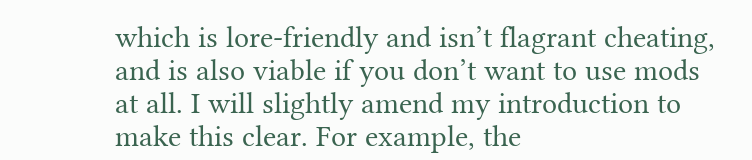which is lore-friendly and isn’t flagrant cheating, and is also viable if you don’t want to use mods at all. I will slightly amend my introduction to make this clear. For example, the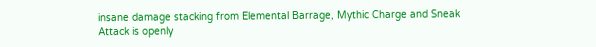insane damage stacking from Elemental Barrage, Mythic Charge and Sneak Attack is openly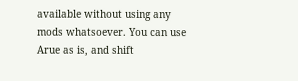available without using any mods whatsoever. You can use Arue as is, and shift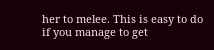her to melee. This is easy to do if you manage to get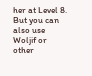her at Level 8. But you can also use Woljif or other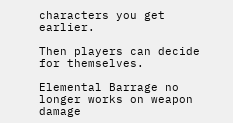characters you get earlier.

Then players can decide for themselves.

Elemental Barrage no longer works on weapon damage